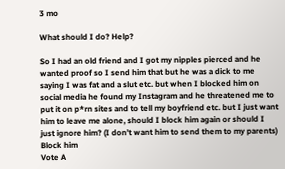3 mo

What should I do? Help?

So I had an old friend and I got my nipples pierced and he wanted proof so I send him that but he was a dick to me saying I was fat and a slut etc. but when I blocked him on social media he found my Instagram and he threatened me to put it on p*rn sites and to tell my boyfriend etc. but I just want him to leave me alone, should I block him again or should I just ignore him? (I don’t want him to send them to my parents)
Block him
Vote A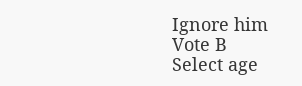Ignore him
Vote B
Select age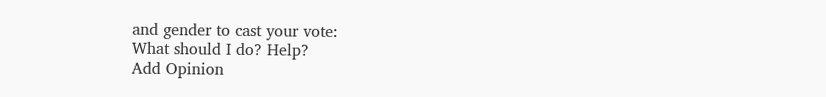and gender to cast your vote:
What should I do? Help?
Add Opinion